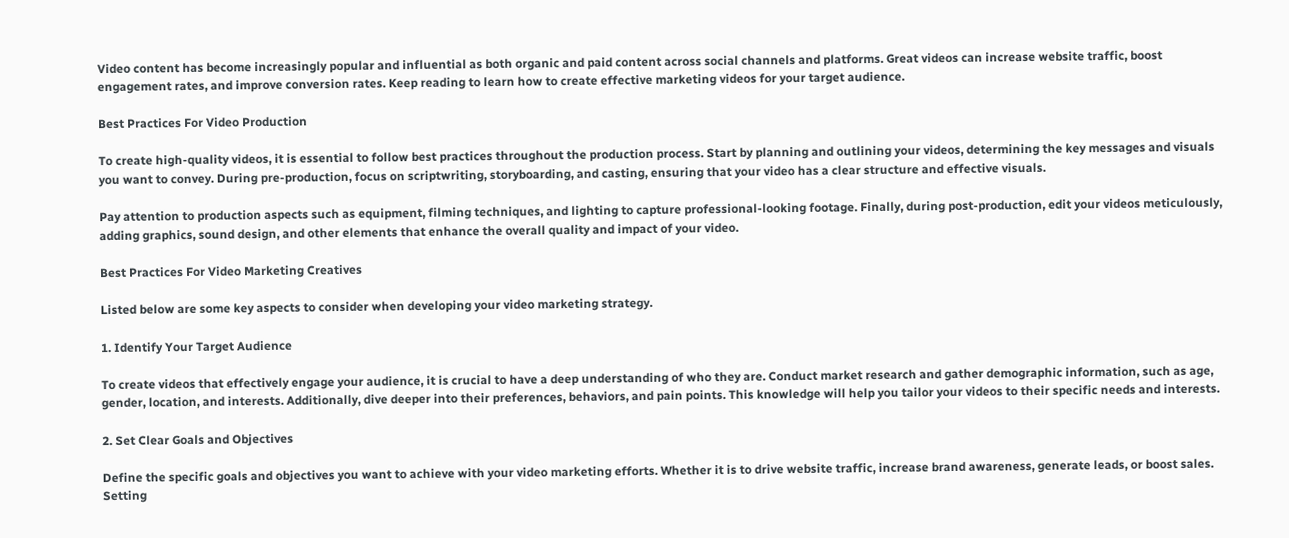Video content has become increasingly popular and influential as both organic and paid content across social channels and platforms. Great videos can increase website traffic, boost engagement rates, and improve conversion rates. Keep reading to learn how to create effective marketing videos for your target audience.

Best Practices For Video Production

To create high-quality videos, it is essential to follow best practices throughout the production process. Start by planning and outlining your videos, determining the key messages and visuals you want to convey. During pre-production, focus on scriptwriting, storyboarding, and casting, ensuring that your video has a clear structure and effective visuals.

Pay attention to production aspects such as equipment, filming techniques, and lighting to capture professional-looking footage. Finally, during post-production, edit your videos meticulously, adding graphics, sound design, and other elements that enhance the overall quality and impact of your video.

Best Practices For Video Marketing Creatives

Listed below are some key aspects to consider when developing your video marketing strategy.

1. Identify Your Target Audience

To create videos that effectively engage your audience, it is crucial to have a deep understanding of who they are. Conduct market research and gather demographic information, such as age, gender, location, and interests. Additionally, dive deeper into their preferences, behaviors, and pain points. This knowledge will help you tailor your videos to their specific needs and interests.

2. Set Clear Goals and Objectives

Define the specific goals and objectives you want to achieve with your video marketing efforts. Whether it is to drive website traffic, increase brand awareness, generate leads, or boost sales. Setting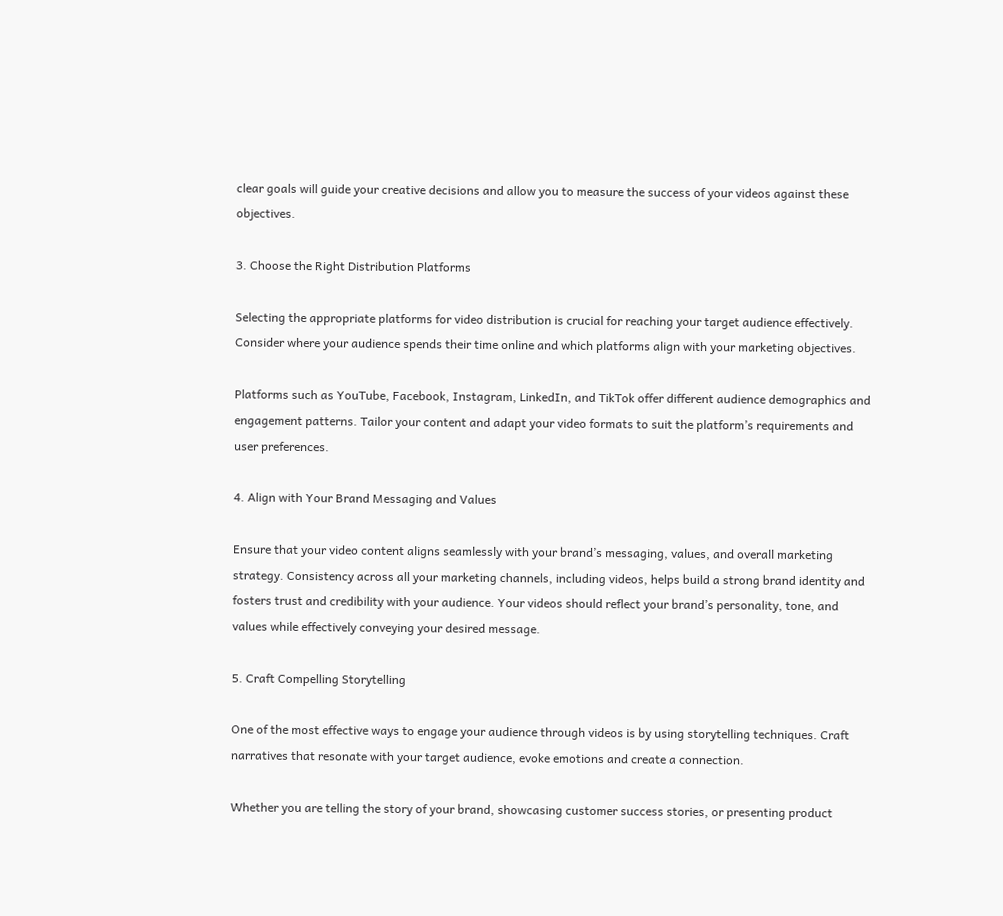clear goals will guide your creative decisions and allow you to measure the success of your videos against these objectives.

3. Choose the Right Distribution Platforms

Selecting the appropriate platforms for video distribution is crucial for reaching your target audience effectively. Consider where your audience spends their time online and which platforms align with your marketing objectives.

Platforms such as YouTube, Facebook, Instagram, LinkedIn, and TikTok offer different audience demographics and engagement patterns. Tailor your content and adapt your video formats to suit the platform’s requirements and user preferences.

4. Align with Your Brand Messaging and Values

Ensure that your video content aligns seamlessly with your brand’s messaging, values, and overall marketing strategy. Consistency across all your marketing channels, including videos, helps build a strong brand identity and fosters trust and credibility with your audience. Your videos should reflect your brand’s personality, tone, and values while effectively conveying your desired message.

5. Craft Compelling Storytelling

One of the most effective ways to engage your audience through videos is by using storytelling techniques. Craft narratives that resonate with your target audience, evoke emotions and create a connection.

Whether you are telling the story of your brand, showcasing customer success stories, or presenting product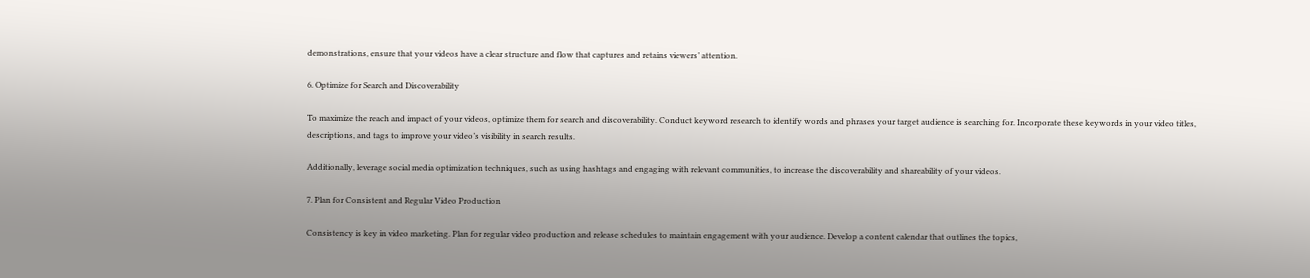demonstrations, ensure that your videos have a clear structure and flow that captures and retains viewers’ attention.

6. Optimize for Search and Discoverability

To maximize the reach and impact of your videos, optimize them for search and discoverability. Conduct keyword research to identify words and phrases your target audience is searching for. Incorporate these keywords in your video titles, descriptions, and tags to improve your video’s visibility in search results.

Additionally, leverage social media optimization techniques, such as using hashtags and engaging with relevant communities, to increase the discoverability and shareability of your videos.

7. Plan for Consistent and Regular Video Production

Consistency is key in video marketing. Plan for regular video production and release schedules to maintain engagement with your audience. Develop a content calendar that outlines the topics,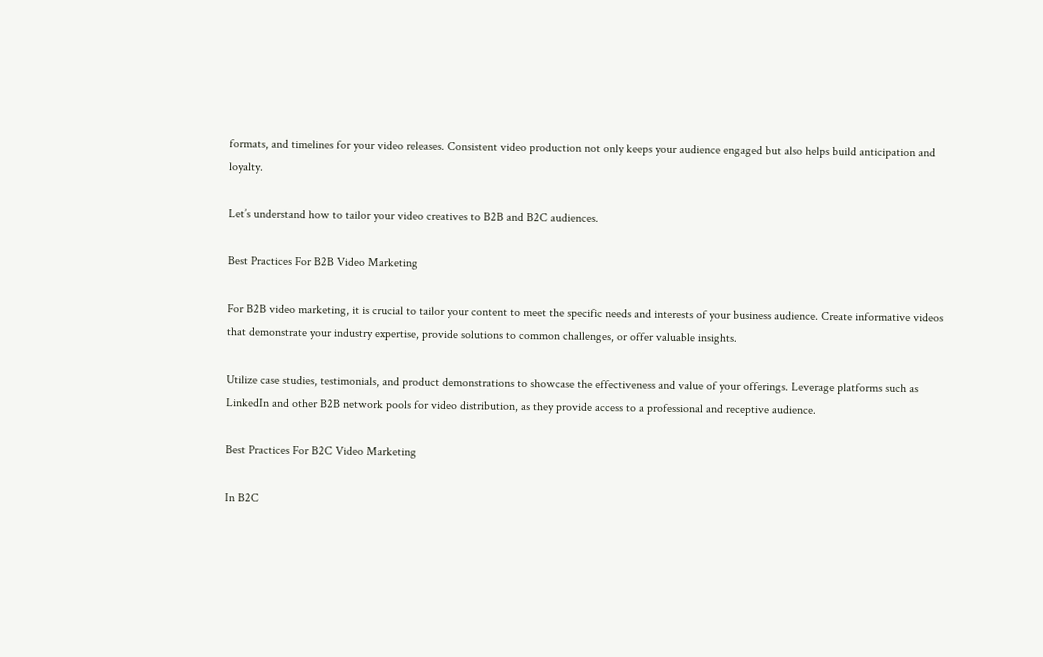formats, and timelines for your video releases. Consistent video production not only keeps your audience engaged but also helps build anticipation and loyalty.

Let’s understand how to tailor your video creatives to B2B and B2C audiences.

Best Practices For B2B Video Marketing

For B2B video marketing, it is crucial to tailor your content to meet the specific needs and interests of your business audience. Create informative videos that demonstrate your industry expertise, provide solutions to common challenges, or offer valuable insights.

Utilize case studies, testimonials, and product demonstrations to showcase the effectiveness and value of your offerings. Leverage platforms such as LinkedIn and other B2B network pools for video distribution, as they provide access to a professional and receptive audience.

Best Practices For B2C Video Marketing

In B2C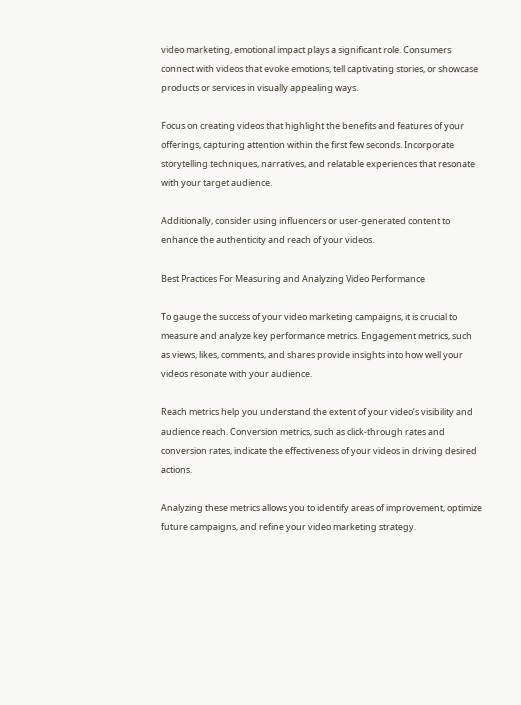video marketing, emotional impact plays a significant role. Consumers connect with videos that evoke emotions, tell captivating stories, or showcase products or services in visually appealing ways.

Focus on creating videos that highlight the benefits and features of your offerings, capturing attention within the first few seconds. Incorporate storytelling techniques, narratives, and relatable experiences that resonate with your target audience.

Additionally, consider using influencers or user-generated content to enhance the authenticity and reach of your videos.

Best Practices For Measuring and Analyzing Video Performance

To gauge the success of your video marketing campaigns, it is crucial to measure and analyze key performance metrics. Engagement metrics, such as views, likes, comments, and shares provide insights into how well your videos resonate with your audience.

Reach metrics help you understand the extent of your video’s visibility and audience reach. Conversion metrics, such as click-through rates and conversion rates, indicate the effectiveness of your videos in driving desired actions.

Analyzing these metrics allows you to identify areas of improvement, optimize future campaigns, and refine your video marketing strategy.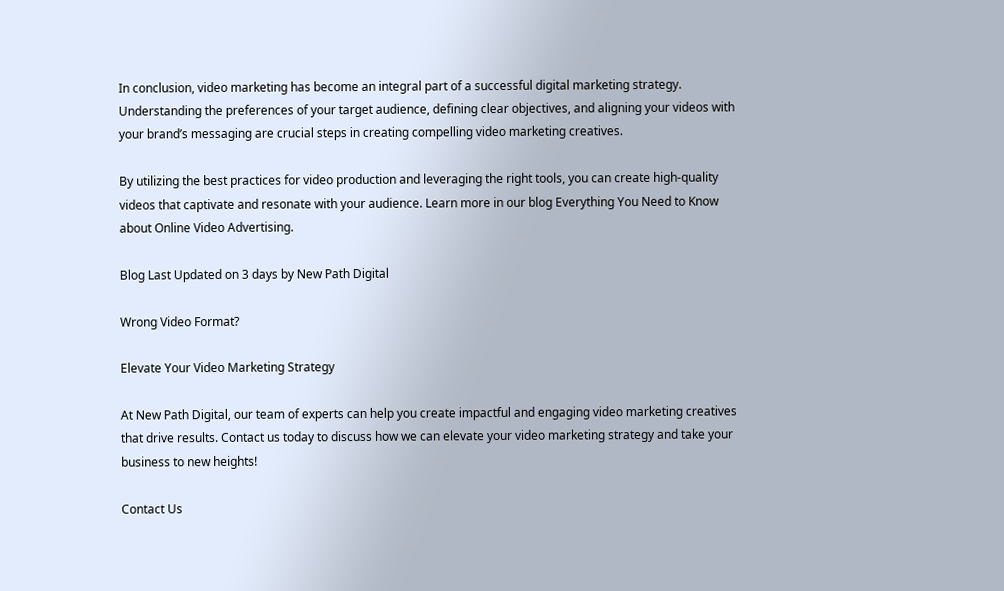In conclusion, video marketing has become an integral part of a successful digital marketing strategy. Understanding the preferences of your target audience, defining clear objectives, and aligning your videos with your brand’s messaging are crucial steps in creating compelling video marketing creatives.

By utilizing the best practices for video production and leveraging the right tools, you can create high-quality videos that captivate and resonate with your audience. Learn more in our blog Everything You Need to Know about Online Video Advertising.

Blog Last Updated on 3 days by New Path Digital

Wrong Video Format?

Elevate Your Video Marketing Strategy

At New Path Digital, our team of experts can help you create impactful and engaging video marketing creatives that drive results. Contact us today to discuss how we can elevate your video marketing strategy and take your business to new heights!

Contact Us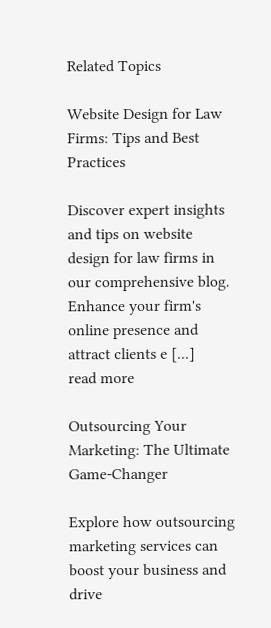Related Topics

Website Design for Law Firms: Tips and Best Practices

Discover expert insights and tips on website design for law firms in our comprehensive blog. Enhance your firm's online presence and attract clients e [...]
read more

Outsourcing Your Marketing: The Ultimate Game-Changer

Explore how outsourcing marketing services can boost your business and drive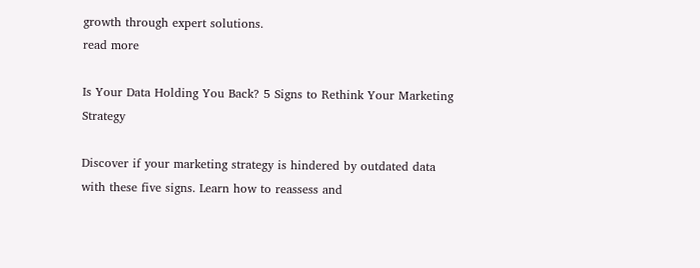growth through expert solutions.
read more

Is Your Data Holding You Back? 5 Signs to Rethink Your Marketing Strategy

Discover if your marketing strategy is hindered by outdated data with these five signs. Learn how to reassess and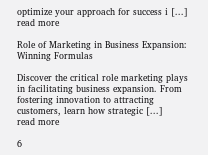optimize your approach for success i [...]
read more

Role of Marketing in Business Expansion: Winning Formulas

Discover the critical role marketing plays in facilitating business expansion. From fostering innovation to attracting customers, learn how strategic [...]
read more

6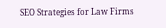SEO Strategies for Law Firms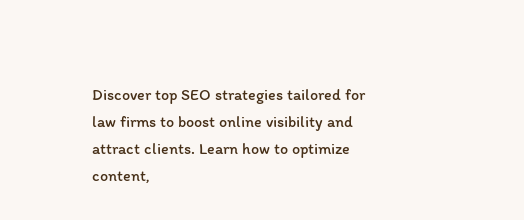Discover top SEO strategies tailored for law firms to boost online visibility and attract clients. Learn how to optimize content,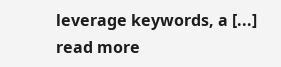leverage keywords, a [...]
read more